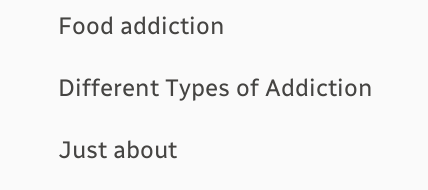Food addiction

Different Types of Addiction

Just about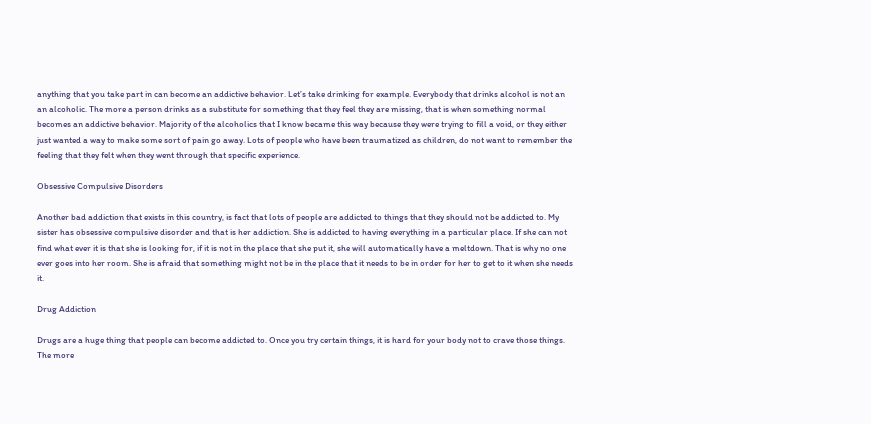anything that you take part in can become an addictive behavior. Let’s take drinking for example. Everybody that drinks alcohol is not an an alcoholic. The more a person drinks as a substitute for something that they feel they are missing, that is when something normal becomes an addictive behavior. Majority of the alcoholics that I know became this way because they were trying to fill a void, or they either just wanted a way to make some sort of pain go away. Lots of people who have been traumatized as children, do not want to remember the feeling that they felt when they went through that specific experience.

Obsessive Compulsive Disorders

Another bad addiction that exists in this country, is fact that lots of people are addicted to things that they should not be addicted to. My sister has obsessive compulsive disorder and that is her addiction. She is addicted to having everything in a particular place. If she can not find what ever it is that she is looking for, if it is not in the place that she put it, she will automatically have a meltdown. That is why no one ever goes into her room. She is afraid that something might not be in the place that it needs to be in order for her to get to it when she needs it.

Drug Addiction

Drugs are a huge thing that people can become addicted to. Once you try certain things, it is hard for your body not to crave those things. The more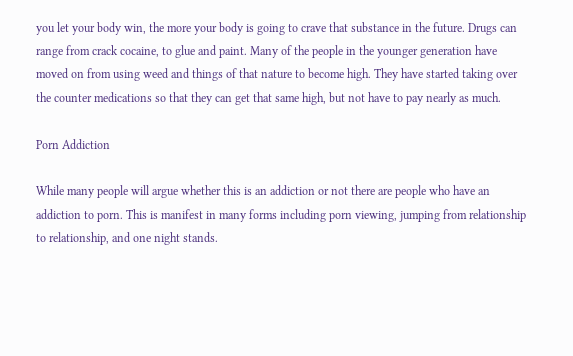you let your body win, the more your body is going to crave that substance in the future. Drugs can range from crack cocaine, to glue and paint. Many of the people in the younger generation have moved on from using weed and things of that nature to become high. They have started taking over the counter medications so that they can get that same high, but not have to pay nearly as much.

Porn Addiction

While many people will argue whether this is an addiction or not there are people who have an addiction to porn. This is manifest in many forms including porn viewing, jumping from relationship to relationship, and one night stands.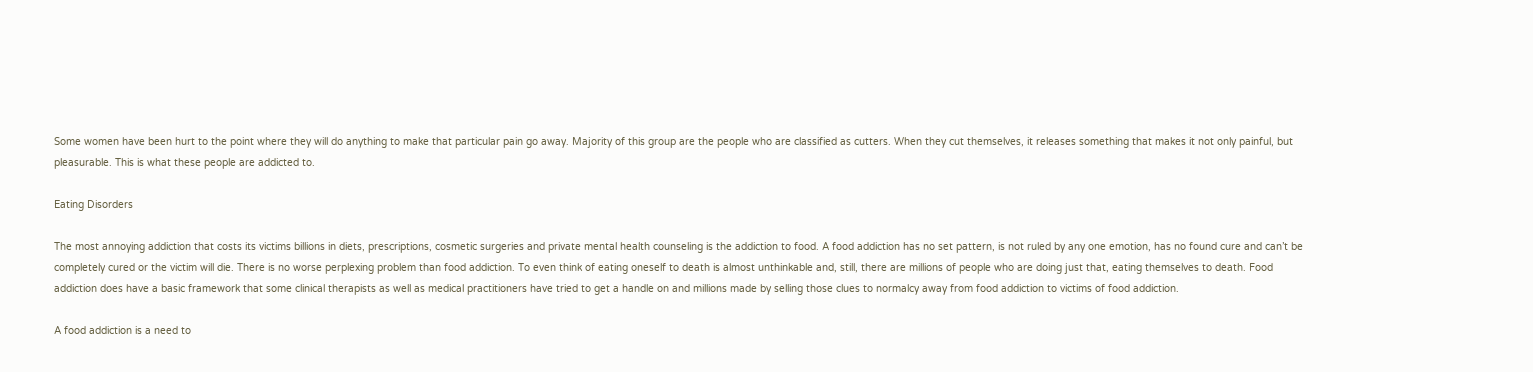Some women have been hurt to the point where they will do anything to make that particular pain go away. Majority of this group are the people who are classified as cutters. When they cut themselves, it releases something that makes it not only painful, but pleasurable. This is what these people are addicted to.

Eating Disorders

The most annoying addiction that costs its victims billions in diets, prescriptions, cosmetic surgeries and private mental health counseling is the addiction to food. A food addiction has no set pattern, is not ruled by any one emotion, has no found cure and can’t be completely cured or the victim will die. There is no worse perplexing problem than food addiction. To even think of eating oneself to death is almost unthinkable and, still, there are millions of people who are doing just that, eating themselves to death. Food addiction does have a basic framework that some clinical therapists as well as medical practitioners have tried to get a handle on and millions made by selling those clues to normalcy away from food addiction to victims of food addiction.

A food addiction is a need to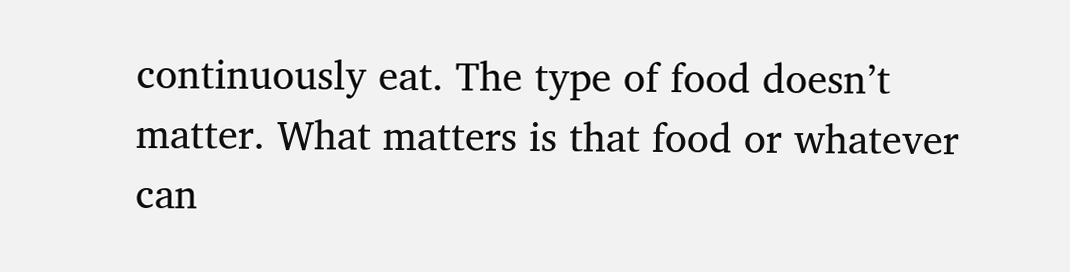continuously eat. The type of food doesn’t matter. What matters is that food or whatever can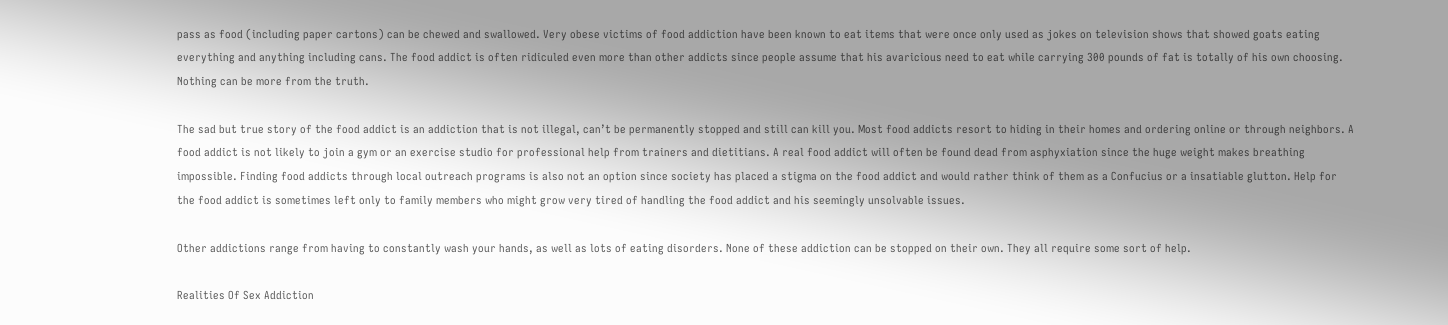pass as food (including paper cartons) can be chewed and swallowed. Very obese victims of food addiction have been known to eat items that were once only used as jokes on television shows that showed goats eating everything and anything including cans. The food addict is often ridiculed even more than other addicts since people assume that his avaricious need to eat while carrying 300 pounds of fat is totally of his own choosing. Nothing can be more from the truth.

The sad but true story of the food addict is an addiction that is not illegal, can’t be permanently stopped and still can kill you. Most food addicts resort to hiding in their homes and ordering online or through neighbors. A food addict is not likely to join a gym or an exercise studio for professional help from trainers and dietitians. A real food addict will often be found dead from asphyxiation since the huge weight makes breathing impossible. Finding food addicts through local outreach programs is also not an option since society has placed a stigma on the food addict and would rather think of them as a Confucius or a insatiable glutton. Help for the food addict is sometimes left only to family members who might grow very tired of handling the food addict and his seemingly unsolvable issues.

Other addictions range from having to constantly wash your hands, as well as lots of eating disorders. None of these addiction can be stopped on their own. They all require some sort of help.

Realities Of Sex Addiction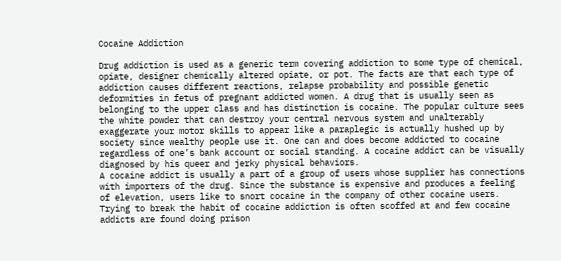Cocaine Addiction

Drug addiction is used as a generic term covering addiction to some type of chemical, opiate, designer chemically altered opiate, or pot. The facts are that each type of addiction causes different reactions, relapse probability and possible genetic deformities in fetus of pregnant addicted women. A drug that is usually seen as belonging to the upper class and has distinction is cocaine. The popular culture sees the white powder that can destroy your central nervous system and unalterably exaggerate your motor skills to appear like a paraplegic is actually hushed up by society since wealthy people use it. One can and does become addicted to cocaine regardless of one’s bank account or social standing. A cocaine addict can be visually diagnosed by his queer and jerky physical behaviors.
A cocaine addict is usually a part of a group of users whose supplier has connections with importers of the drug. Since the substance is expensive and produces a feeling of elevation, users like to snort cocaine in the company of other cocaine users. Trying to break the habit of cocaine addiction is often scoffed at and few cocaine addicts are found doing prison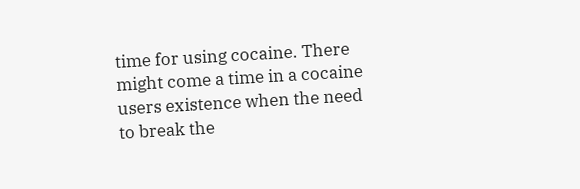time for using cocaine. There might come a time in a cocaine users existence when the need to break the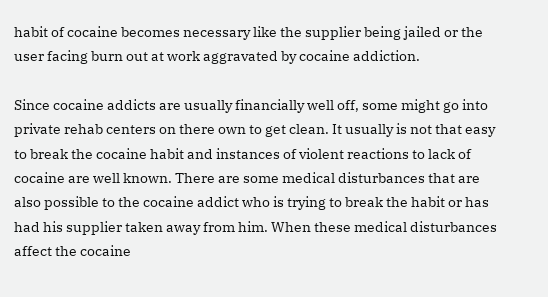habit of cocaine becomes necessary like the supplier being jailed or the user facing burn out at work aggravated by cocaine addiction.

Since cocaine addicts are usually financially well off, some might go into private rehab centers on there own to get clean. It usually is not that easy to break the cocaine habit and instances of violent reactions to lack of cocaine are well known. There are some medical disturbances that are also possible to the cocaine addict who is trying to break the habit or has had his supplier taken away from him. When these medical disturbances affect the cocaine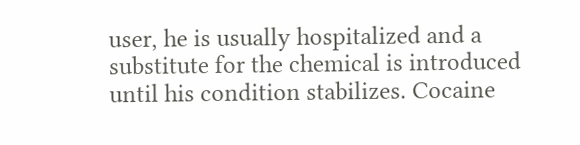user, he is usually hospitalized and a substitute for the chemical is introduced until his condition stabilizes. Cocaine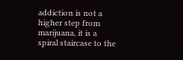addiction is not a higher step from marijuana, it is a spiral staircase to the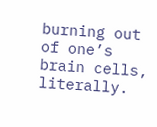burning out of one’s brain cells, literally.